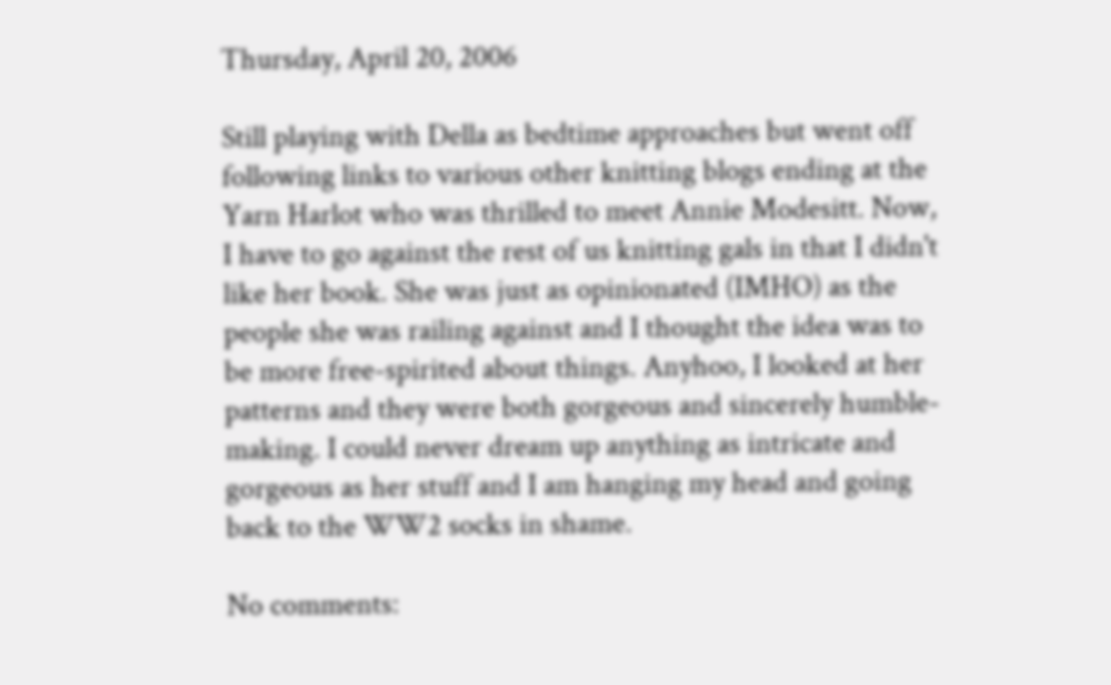Thursday, April 20, 2006

Still playing with Della as bedtime approaches but went off following links to various other knitting blogs ending at the Yarn Harlot who was thrilled to meet Annie Modesitt. Now, I have to go against the rest of us knitting gals in that I didn't like her book. She was just as opinionated (IMHO) as the people she was railing against and I thought the idea was to be more free-spirited about things. Anyhoo, I looked at her patterns and they were both gorgeous and sincerely humble-making. I could never dream up anything as intricate and gorgeous as her stuff and I am hanging my head and going back to the WW2 socks in shame.

No comments: